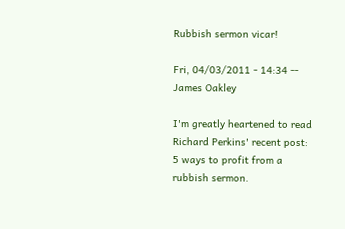Rubbish sermon vicar!

Fri, 04/03/2011 - 14:34 -- James Oakley

I'm greatly heartened to read Richard Perkins' recent post: 5 ways to profit from a rubbish sermon.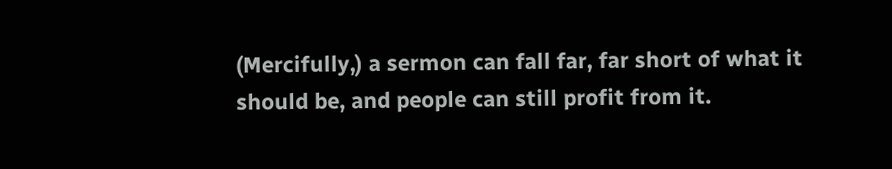(Mercifully,) a sermon can fall far, far short of what it should be, and people can still profit from it.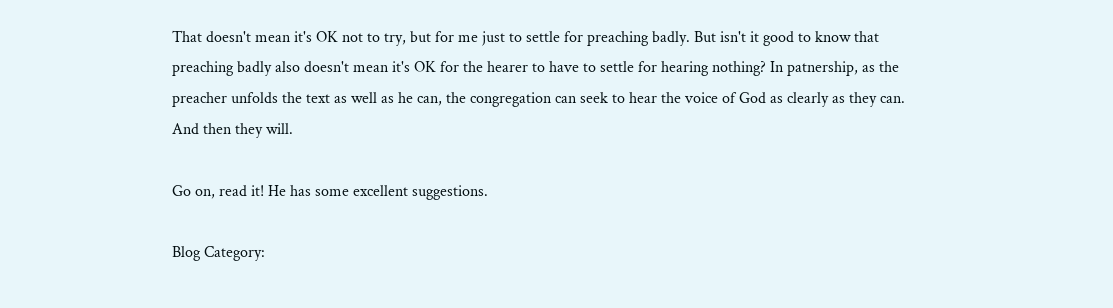That doesn't mean it's OK not to try, but for me just to settle for preaching badly. But isn't it good to know that preaching badly also doesn't mean it's OK for the hearer to have to settle for hearing nothing? In patnership, as the preacher unfolds the text as well as he can, the congregation can seek to hear the voice of God as clearly as they can. And then they will.

Go on, read it! He has some excellent suggestions.

Blog Category: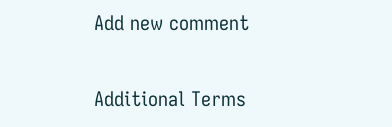Add new comment

Additional Terms